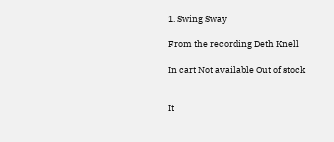1. Swing Sway

From the recording Deth Knell

In cart Not available Out of stock


It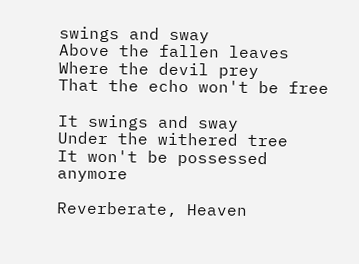swings and sway
Above the fallen leaves
Where the devil prey
That the echo won't be free

It swings and sway
Under the withered tree
It won't be possessed anymore

Reverberate, Heaven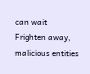can wait
Frighten away, malicious entities